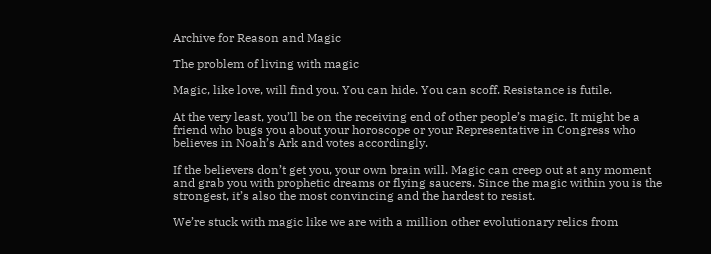Archive for Reason and Magic

The problem of living with magic

Magic, like love, will find you. You can hide. You can scoff. Resistance is futile.

At the very least, you’ll be on the receiving end of other people’s magic. It might be a friend who bugs you about your horoscope or your Representative in Congress who believes in Noah’s Ark and votes accordingly.

If the believers don’t get you, your own brain will. Magic can creep out at any moment and grab you with prophetic dreams or flying saucers. Since the magic within you is the strongest, it’s also the most convincing and the hardest to resist.

We’re stuck with magic like we are with a million other evolutionary relics from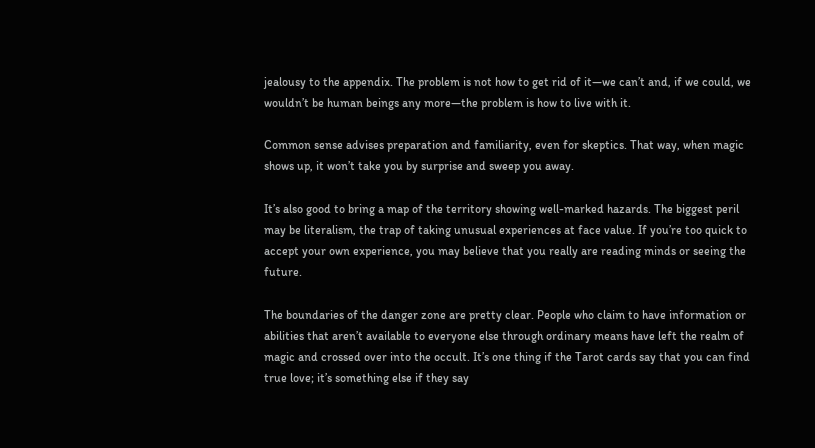jealousy to the appendix. The problem is not how to get rid of it—we can’t and, if we could, we wouldn’t be human beings any more—the problem is how to live with it.

Common sense advises preparation and familiarity, even for skeptics. That way, when magic shows up, it won’t take you by surprise and sweep you away.

It’s also good to bring a map of the territory showing well-marked hazards. The biggest peril may be literalism, the trap of taking unusual experiences at face value. If you’re too quick to accept your own experience, you may believe that you really are reading minds or seeing the future.

The boundaries of the danger zone are pretty clear. People who claim to have information or abilities that aren’t available to everyone else through ordinary means have left the realm of magic and crossed over into the occult. It’s one thing if the Tarot cards say that you can find true love; it’s something else if they say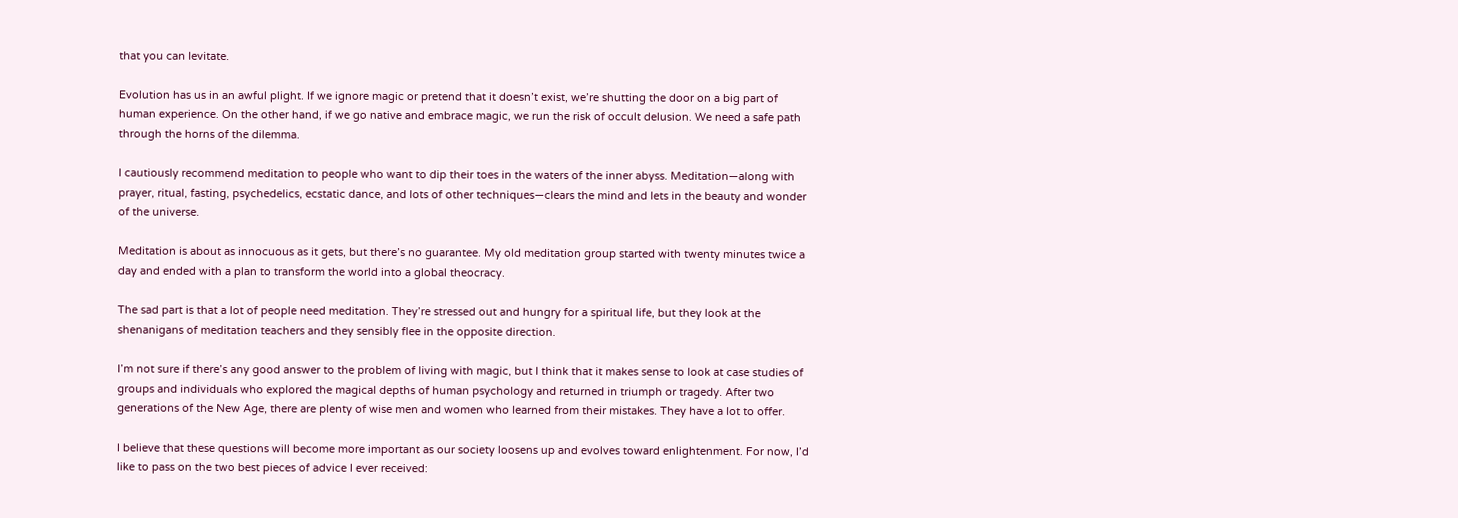that you can levitate.

Evolution has us in an awful plight. If we ignore magic or pretend that it doesn’t exist, we’re shutting the door on a big part of human experience. On the other hand, if we go native and embrace magic, we run the risk of occult delusion. We need a safe path through the horns of the dilemma.

I cautiously recommend meditation to people who want to dip their toes in the waters of the inner abyss. Meditation—along with prayer, ritual, fasting, psychedelics, ecstatic dance, and lots of other techniques—clears the mind and lets in the beauty and wonder of the universe.

Meditation is about as innocuous as it gets, but there’s no guarantee. My old meditation group started with twenty minutes twice a day and ended with a plan to transform the world into a global theocracy.

The sad part is that a lot of people need meditation. They’re stressed out and hungry for a spiritual life, but they look at the shenanigans of meditation teachers and they sensibly flee in the opposite direction.

I’m not sure if there’s any good answer to the problem of living with magic, but I think that it makes sense to look at case studies of groups and individuals who explored the magical depths of human psychology and returned in triumph or tragedy. After two generations of the New Age, there are plenty of wise men and women who learned from their mistakes. They have a lot to offer.

I believe that these questions will become more important as our society loosens up and evolves toward enlightenment. For now, I’d like to pass on the two best pieces of advice I ever received: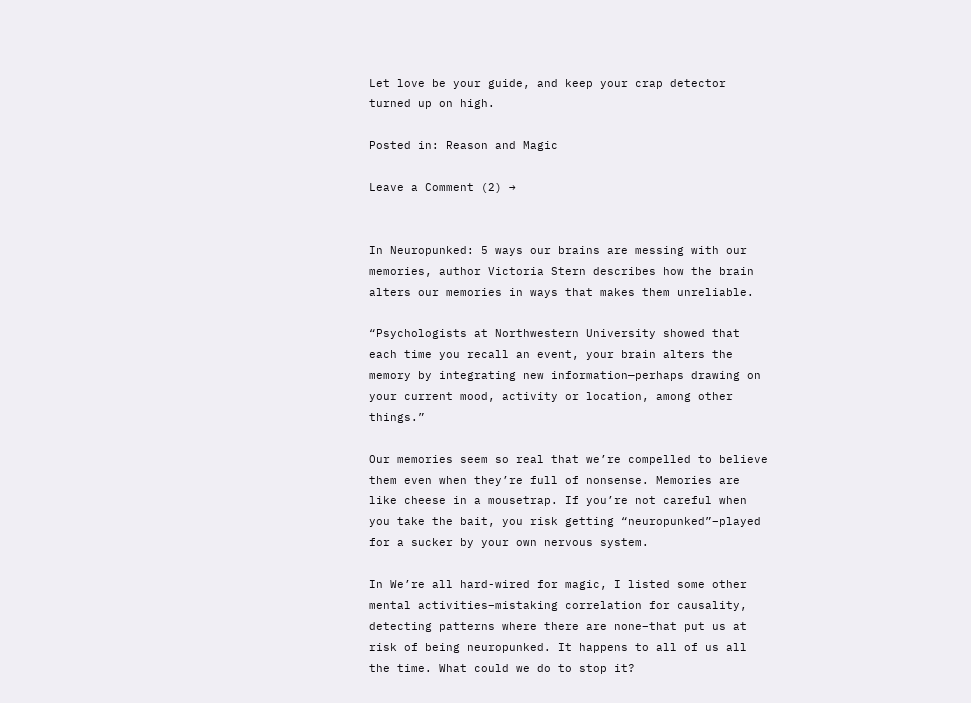Let love be your guide, and keep your crap detector turned up on high.

Posted in: Reason and Magic

Leave a Comment (2) →


In Neuropunked: 5 ways our brains are messing with our memories, author Victoria Stern describes how the brain alters our memories in ways that makes them unreliable.

“Psychologists at Northwestern University showed that each time you recall an event, your brain alters the memory by integrating new information—perhaps drawing on your current mood, activity or location, among other things.”

Our memories seem so real that we’re compelled to believe them even when they’re full of nonsense. Memories are like cheese in a mousetrap. If you’re not careful when you take the bait, you risk getting “neuropunked”–played for a sucker by your own nervous system.

In We’re all hard-wired for magic, I listed some other mental activities–mistaking correlation for causality, detecting patterns where there are none–that put us at risk of being neuropunked. It happens to all of us all the time. What could we do to stop it?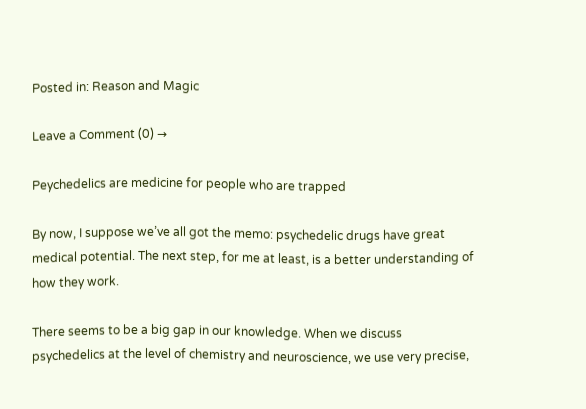Posted in: Reason and Magic

Leave a Comment (0) →

Peychedelics are medicine for people who are trapped

By now, I suppose we’ve all got the memo: psychedelic drugs have great medical potential. The next step, for me at least, is a better understanding of how they work.

There seems to be a big gap in our knowledge. When we discuss psychedelics at the level of chemistry and neuroscience, we use very precise,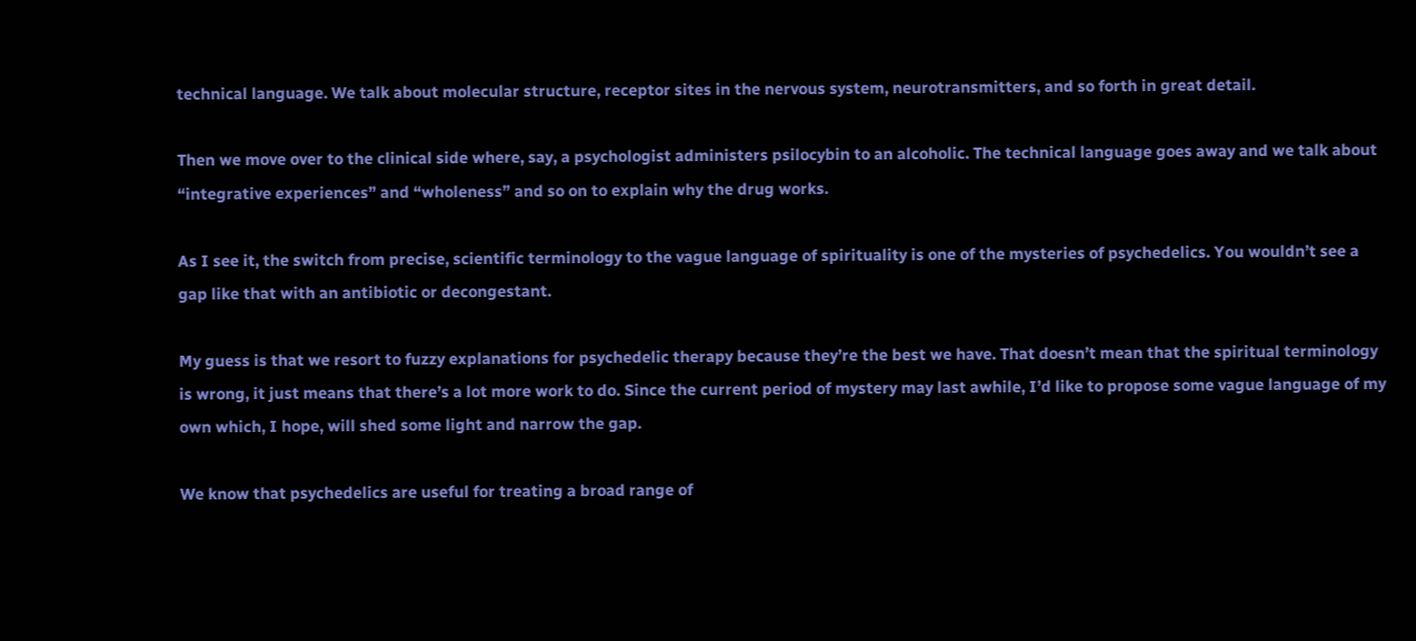technical language. We talk about molecular structure, receptor sites in the nervous system, neurotransmitters, and so forth in great detail.

Then we move over to the clinical side where, say, a psychologist administers psilocybin to an alcoholic. The technical language goes away and we talk about “integrative experiences” and “wholeness” and so on to explain why the drug works.

As I see it, the switch from precise, scientific terminology to the vague language of spirituality is one of the mysteries of psychedelics. You wouldn’t see a gap like that with an antibiotic or decongestant.

My guess is that we resort to fuzzy explanations for psychedelic therapy because they’re the best we have. That doesn’t mean that the spiritual terminology is wrong, it just means that there’s a lot more work to do. Since the current period of mystery may last awhile, I’d like to propose some vague language of my own which, I hope, will shed some light and narrow the gap.

We know that psychedelics are useful for treating a broad range of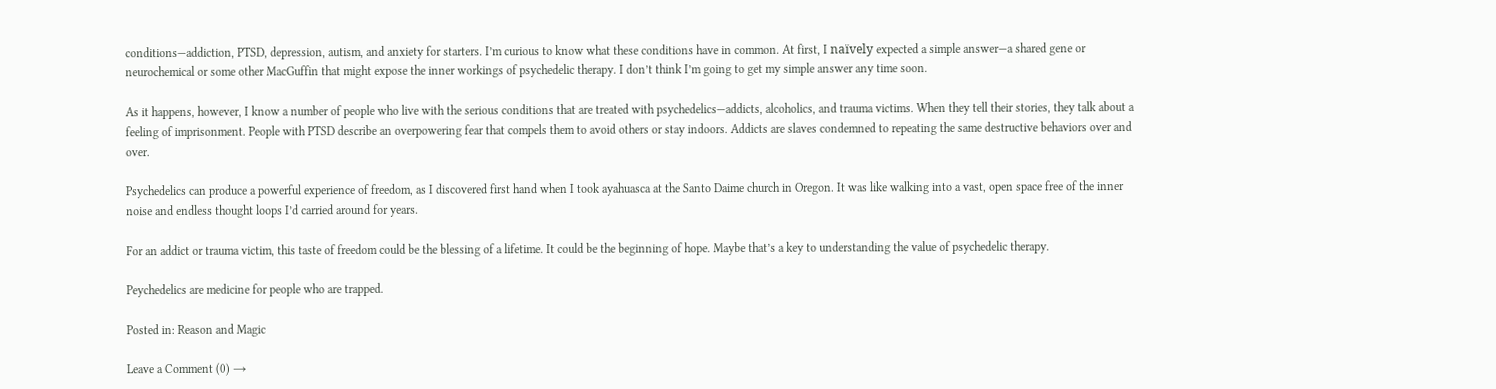conditions—addiction, PTSD, depression, autism, and anxiety for starters. I’m curious to know what these conditions have in common. At first, I naïvely expected a simple answer—a shared gene or neurochemical or some other MacGuffin that might expose the inner workings of psychedelic therapy. I don’t think I’m going to get my simple answer any time soon.

As it happens, however, I know a number of people who live with the serious conditions that are treated with psychedelics—addicts, alcoholics, and trauma victims. When they tell their stories, they talk about a feeling of imprisonment. People with PTSD describe an overpowering fear that compels them to avoid others or stay indoors. Addicts are slaves condemned to repeating the same destructive behaviors over and over.

Psychedelics can produce a powerful experience of freedom, as I discovered first hand when I took ayahuasca at the Santo Daime church in Oregon. It was like walking into a vast, open space free of the inner noise and endless thought loops I’d carried around for years.

For an addict or trauma victim, this taste of freedom could be the blessing of a lifetime. It could be the beginning of hope. Maybe that’s a key to understanding the value of psychedelic therapy.

Peychedelics are medicine for people who are trapped.

Posted in: Reason and Magic

Leave a Comment (0) →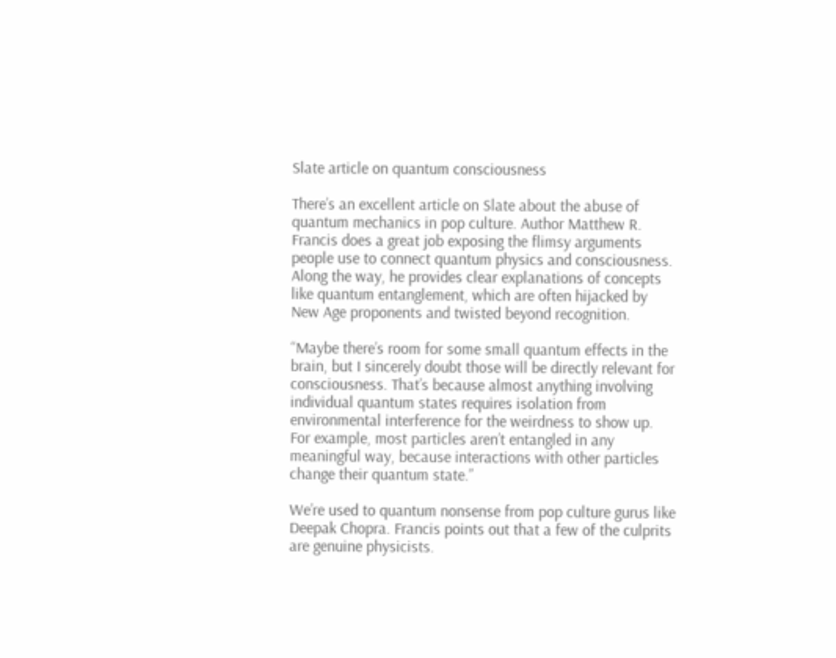Slate article on quantum consciousness

There’s an excellent article on Slate about the abuse of quantum mechanics in pop culture. Author Matthew R. Francis does a great job exposing the flimsy arguments people use to connect quantum physics and consciousness. Along the way, he provides clear explanations of concepts like quantum entanglement, which are often hijacked by New Age proponents and twisted beyond recognition.

“Maybe there’s room for some small quantum effects in the brain, but I sincerely doubt those will be directly relevant for consciousness. That’s because almost anything involving individual quantum states requires isolation from environmental interference for the weirdness to show up. For example, most particles aren’t entangled in any meaningful way, because interactions with other particles change their quantum state.”

We’re used to quantum nonsense from pop culture gurus like Deepak Chopra. Francis points out that a few of the culprits are genuine physicists.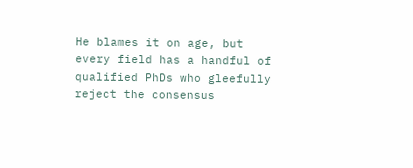He blames it on age, but every field has a handful of qualified PhDs who gleefully reject the consensus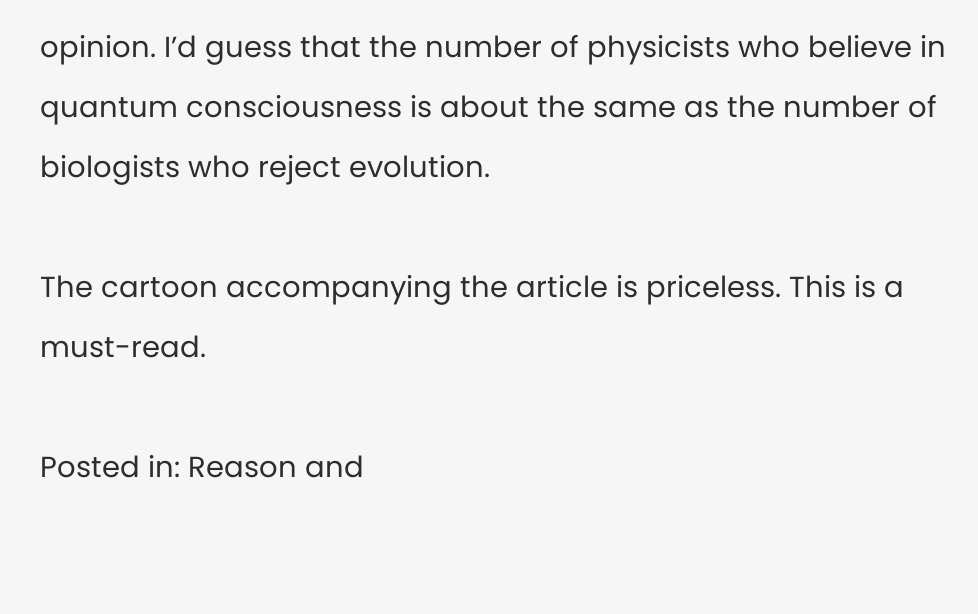opinion. I’d guess that the number of physicists who believe in quantum consciousness is about the same as the number of biologists who reject evolution.

The cartoon accompanying the article is priceless. This is a must-read.

Posted in: Reason and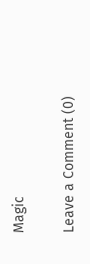Magic

Leave a Comment (0)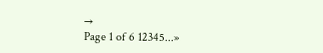→
Page 1 of 6 12345...»